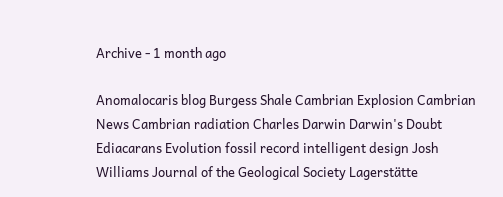Archive - 1 month ago

Anomalocaris blog Burgess Shale Cambrian Explosion Cambrian News Cambrian radiation Charles Darwin Darwin's Doubt Ediacarans Evolution fossil record intelligent design Josh Williams Journal of the Geological Society Lagerstätte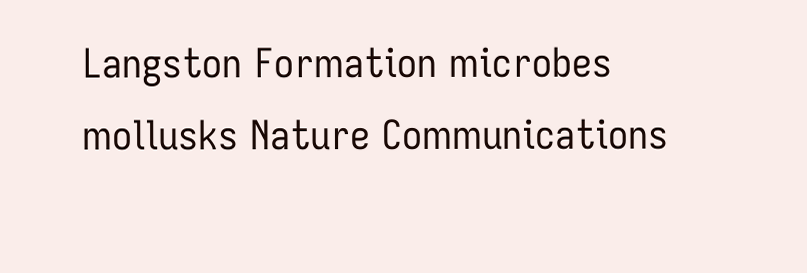Langston Formation microbes mollusks Nature Communications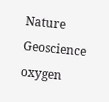Nature Geoscience oxygen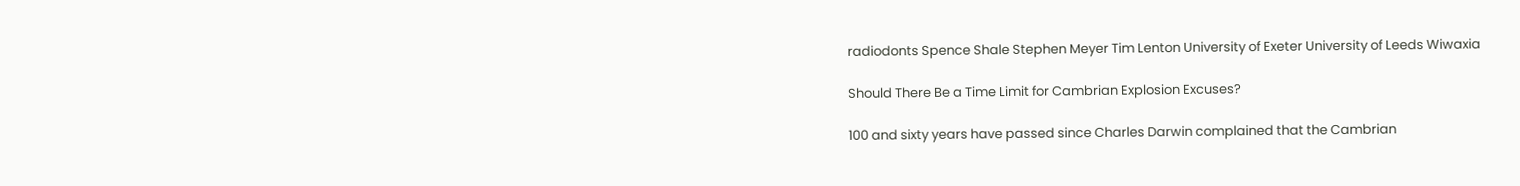radiodonts Spence Shale Stephen Meyer Tim Lenton University of Exeter University of Leeds Wiwaxia

Should There Be a Time Limit for Cambrian Explosion Excuses?

100 and sixty years have passed since Charles Darwin complained that the Cambrian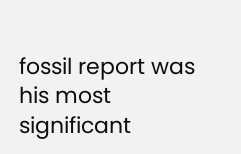fossil report was his most significant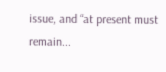issue, and “at present must remain...